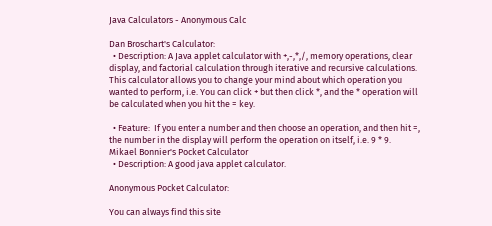Java Calculators - Anonymous Calc

Dan Broschart's Calculator:
  • Description: A Java applet calculator with +,-,*,/, memory operations, clear display, and factorial calculation through iterative and recursive calculations. This calculator allows you to change your mind about which operation you wanted to perform, i.e. You can click + but then click *, and the * operation will be calculated when you hit the = key.

  • Feature:  If you enter a number and then choose an operation, and then hit =, the number in the display will perform the operation on itself, i.e. 9 * 9.
Mikael Bonnier's Pocket Calculator
  • Description: A good java applet calculator.

Anonymous Pocket Calculator:

You can always find this site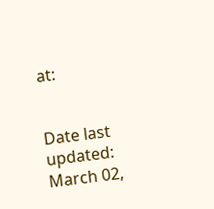at:


Date last updated: March 02,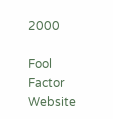2000

Fool Factor Website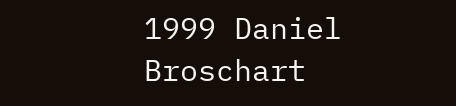1999 Daniel Broschart